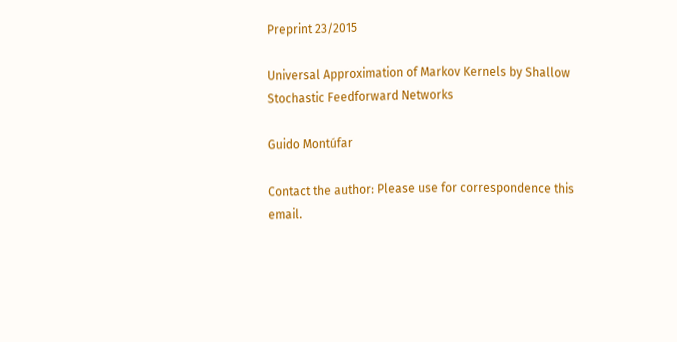Preprint 23/2015

Universal Approximation of Markov Kernels by Shallow Stochastic Feedforward Networks

Guido Montúfar

Contact the author: Please use for correspondence this email.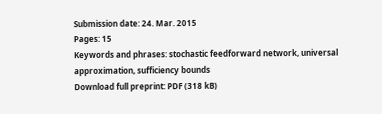Submission date: 24. Mar. 2015
Pages: 15
Keywords and phrases: stochastic feedforward network, universal approximation, sufficiency bounds
Download full preprint: PDF (318 kB)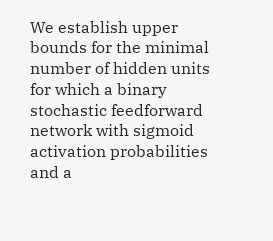We establish upper bounds for the minimal number of hidden units for which a binary stochastic feedforward network with sigmoid activation probabilities and a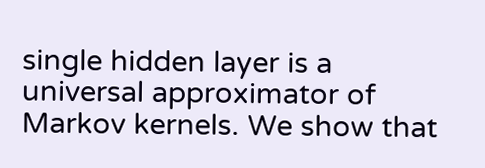single hidden layer is a universal approximator of Markov kernels. We show that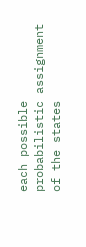each possible probabilistic assignment of the states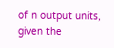of n output units, given the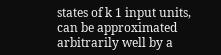states of k 1 input units, can be approximated arbitrarily well by a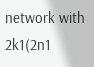network with 2k1(2n1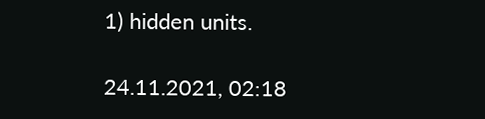1) hidden units.

24.11.2021, 02:18